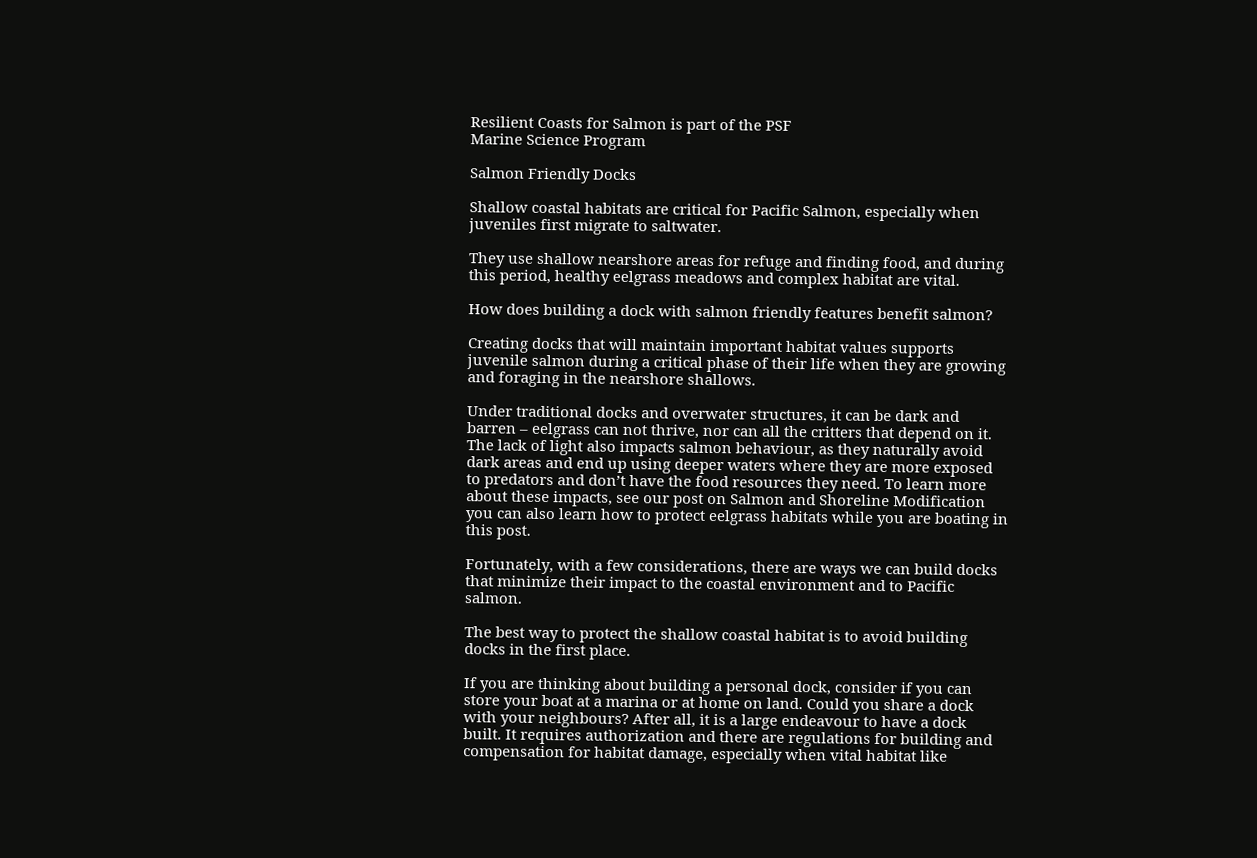Resilient Coasts for Salmon is part of the PSF
Marine Science Program

Salmon Friendly Docks

Shallow coastal habitats are critical for Pacific Salmon, especially when juveniles first migrate to saltwater.

They use shallow nearshore areas for refuge and finding food, and during this period, healthy eelgrass meadows and complex habitat are vital.

How does building a dock with salmon friendly features benefit salmon?

Creating docks that will maintain important habitat values supports juvenile salmon during a critical phase of their life when they are growing and foraging in the nearshore shallows.

Under traditional docks and overwater structures, it can be dark and barren – eelgrass can not thrive, nor can all the critters that depend on it. The lack of light also impacts salmon behaviour, as they naturally avoid dark areas and end up using deeper waters where they are more exposed to predators and don’t have the food resources they need. To learn more about these impacts, see our post on Salmon and Shoreline Modification you can also learn how to protect eelgrass habitats while you are boating in this post.

Fortunately, with a few considerations, there are ways we can build docks that minimize their impact to the coastal environment and to Pacific salmon.

The best way to protect the shallow coastal habitat is to avoid building docks in the first place.

If you are thinking about building a personal dock, consider if you can store your boat at a marina or at home on land. Could you share a dock with your neighbours? After all, it is a large endeavour to have a dock built. It requires authorization and there are regulations for building and compensation for habitat damage, especially when vital habitat like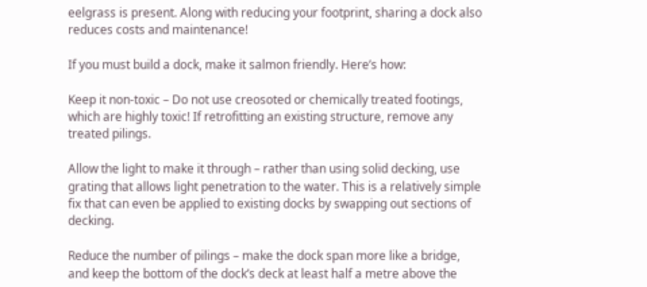eelgrass is present. Along with reducing your footprint, sharing a dock also reduces costs and maintenance!

If you must build a dock, make it salmon friendly. Here’s how:

Keep it non-toxic – Do not use creosoted or chemically treated footings, which are highly toxic! If retrofitting an existing structure, remove any treated pilings.

Allow the light to make it through – rather than using solid decking, use grating that allows light penetration to the water. This is a relatively simple fix that can even be applied to existing docks by swapping out sections of decking.

Reduce the number of pilings – make the dock span more like a bridge, and keep the bottom of the dock’s deck at least half a metre above the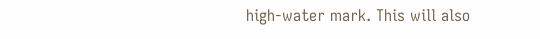high-water mark. This will also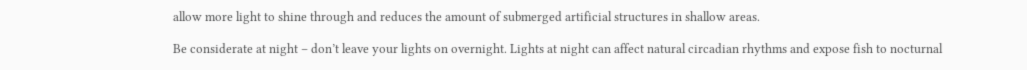allow more light to shine through and reduces the amount of submerged artificial structures in shallow areas.

Be considerate at night – don’t leave your lights on overnight. Lights at night can affect natural circadian rhythms and expose fish to nocturnal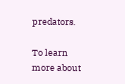predators.

To learn more about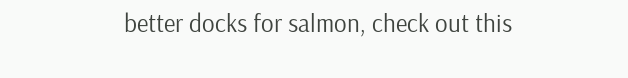better docks for salmon, check out this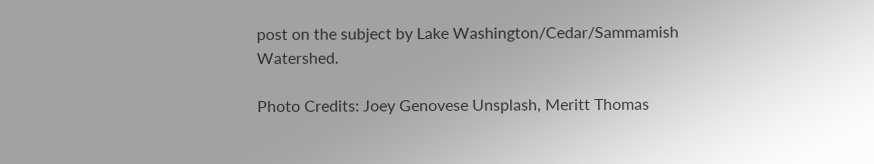post on the subject by Lake Washington/Cedar/Sammamish Watershed.

Photo Credits: Joey Genovese Unsplash, Meritt Thomas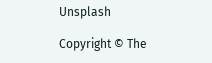Unsplash

Copyright © The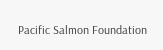Pacific Salmon Foundation